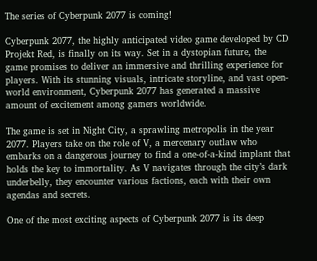The series of Cyberpunk 2077 is coming!

Cyberpunk 2077, the highly anticipated video game developed by CD Projekt Red, is finally on its way. Set in a dystopian future, the game promises to deliver an immersive and thrilling experience for players. With its stunning visuals, intricate storyline, and vast open-world environment, Cyberpunk 2077 has generated a massive amount of excitement among gamers worldwide.

The game is set in Night City, a sprawling metropolis in the year 2077. Players take on the role of V, a mercenary outlaw who embarks on a dangerous journey to find a one-of-a-kind implant that holds the key to immortality. As V navigates through the city’s dark underbelly, they encounter various factions, each with their own agendas and secrets.

One of the most exciting aspects of Cyberpunk 2077 is its deep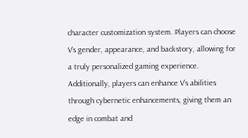character customization system. Players can choose V’s gender, appearance, and backstory, allowing for a truly personalized gaming experience. Additionally, players can enhance V’s abilities through cybernetic enhancements, giving them an edge in combat and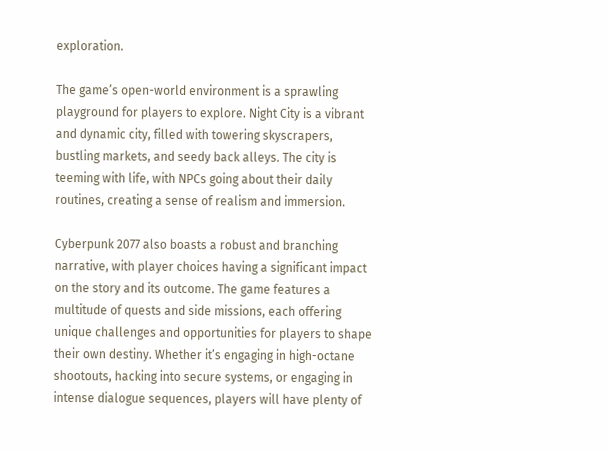exploration.

The game’s open-world environment is a sprawling playground for players to explore. Night City is a vibrant and dynamic city, filled with towering skyscrapers, bustling markets, and seedy back alleys. The city is teeming with life, with NPCs going about their daily routines, creating a sense of realism and immersion.

Cyberpunk 2077 also boasts a robust and branching narrative, with player choices having a significant impact on the story and its outcome. The game features a multitude of quests and side missions, each offering unique challenges and opportunities for players to shape their own destiny. Whether it’s engaging in high-octane shootouts, hacking into secure systems, or engaging in intense dialogue sequences, players will have plenty of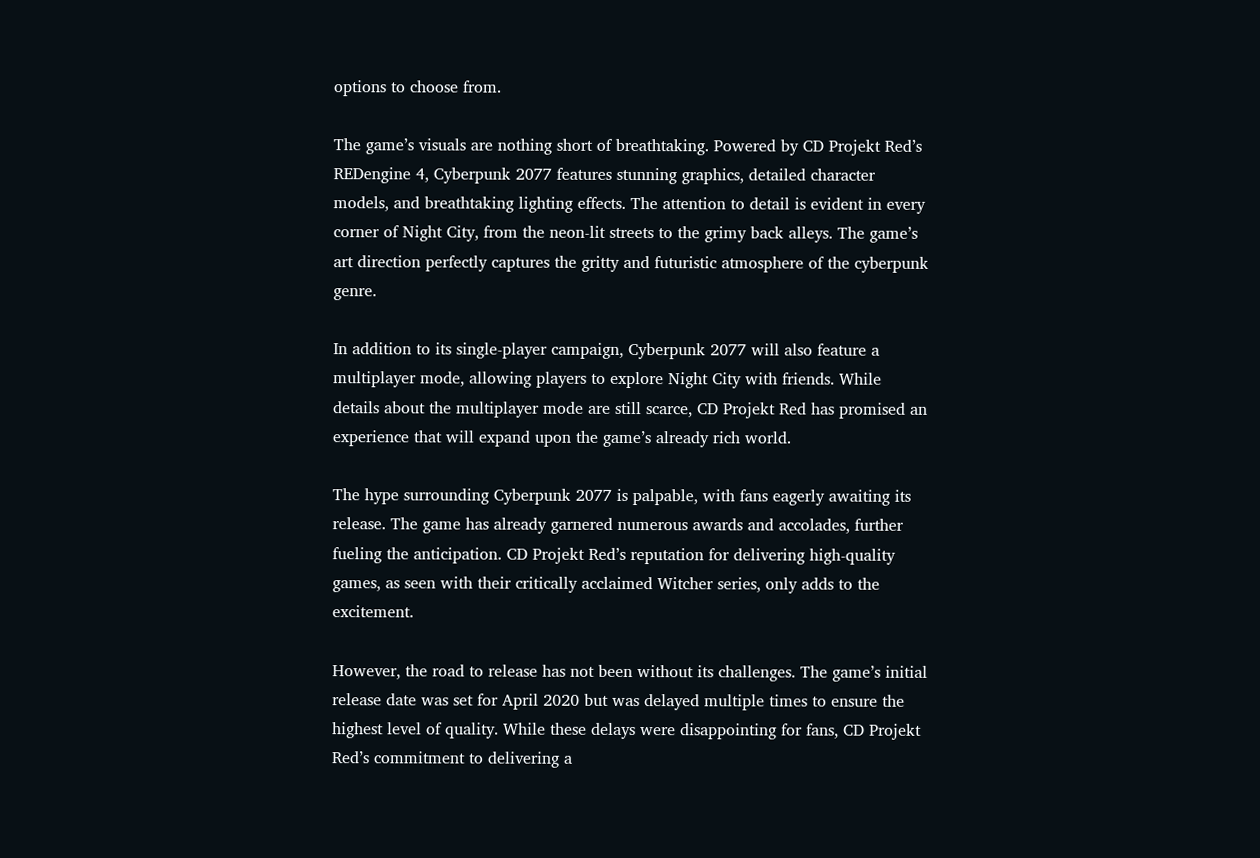options to choose from.

The game’s visuals are nothing short of breathtaking. Powered by CD Projekt Red’s REDengine 4, Cyberpunk 2077 features stunning graphics, detailed character models, and breathtaking lighting effects. The attention to detail is evident in every corner of Night City, from the neon-lit streets to the grimy back alleys. The game’s art direction perfectly captures the gritty and futuristic atmosphere of the cyberpunk genre.

In addition to its single-player campaign, Cyberpunk 2077 will also feature a multiplayer mode, allowing players to explore Night City with friends. While details about the multiplayer mode are still scarce, CD Projekt Red has promised an experience that will expand upon the game’s already rich world.

The hype surrounding Cyberpunk 2077 is palpable, with fans eagerly awaiting its release. The game has already garnered numerous awards and accolades, further fueling the anticipation. CD Projekt Red’s reputation for delivering high-quality games, as seen with their critically acclaimed Witcher series, only adds to the excitement.

However, the road to release has not been without its challenges. The game’s initial release date was set for April 2020 but was delayed multiple times to ensure the highest level of quality. While these delays were disappointing for fans, CD Projekt Red’s commitment to delivering a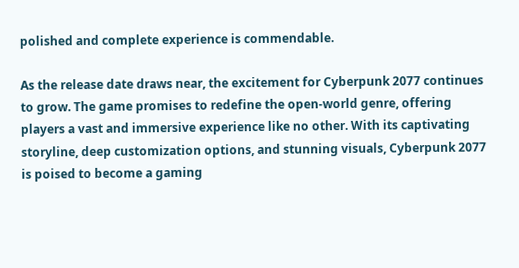polished and complete experience is commendable.

As the release date draws near, the excitement for Cyberpunk 2077 continues to grow. The game promises to redefine the open-world genre, offering players a vast and immersive experience like no other. With its captivating storyline, deep customization options, and stunning visuals, Cyberpunk 2077 is poised to become a gaming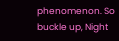phenomenon. So buckle up, Night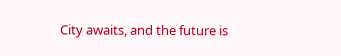City awaits, and the future is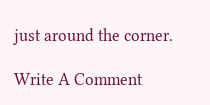just around the corner.

Write A Comment